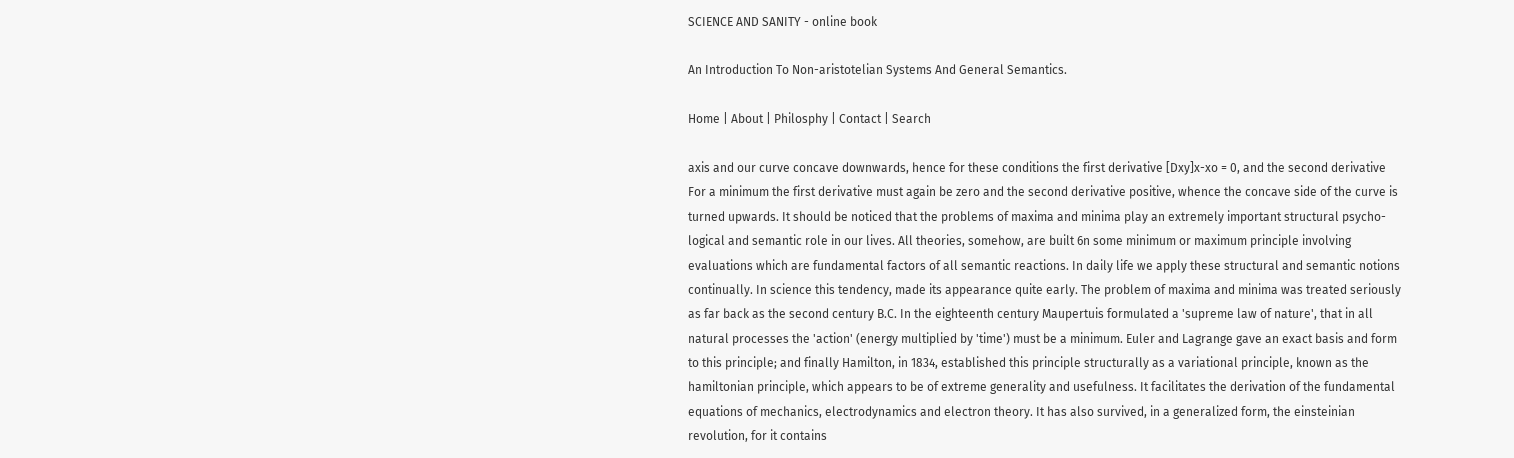SCIENCE AND SANITY - online book

An Introduction To Non-aristotelian Systems And General Semantics.

Home | About | Philosphy | Contact | Search

axis and our curve concave downwards, hence for these conditions the first derivative [Dxy]x-xo = 0, and the second derivative For a minimum the first derivative must again be zero and the second derivative positive, whence the concave side of the curve is turned upwards. It should be noticed that the problems of maxima and minima play an extremely important structural psycho-logical and semantic role in our lives. All theories, somehow, are built 6n some minimum or maximum principle involving evaluations which are fundamental factors of all semantic reactions. In daily life we apply these structural and semantic notions continually. In science this tendency, made its appearance quite early. The problem of maxima and minima was treated seriously as far back as the second century B.C. In the eighteenth century Maupertuis formulated a 'supreme law of nature', that in all natural processes the 'action' (energy multiplied by 'time') must be a minimum. Euler and Lagrange gave an exact basis and form to this principle; and finally Hamilton, in 1834, established this principle structurally as a variational principle, known as the hamiltonian principle, which appears to be of extreme generality and usefulness. It facilitates the derivation of the fundamental equations of mechanics, electrodynamics and electron theory. It has also survived, in a generalized form, the einsteinian revolution, for it contains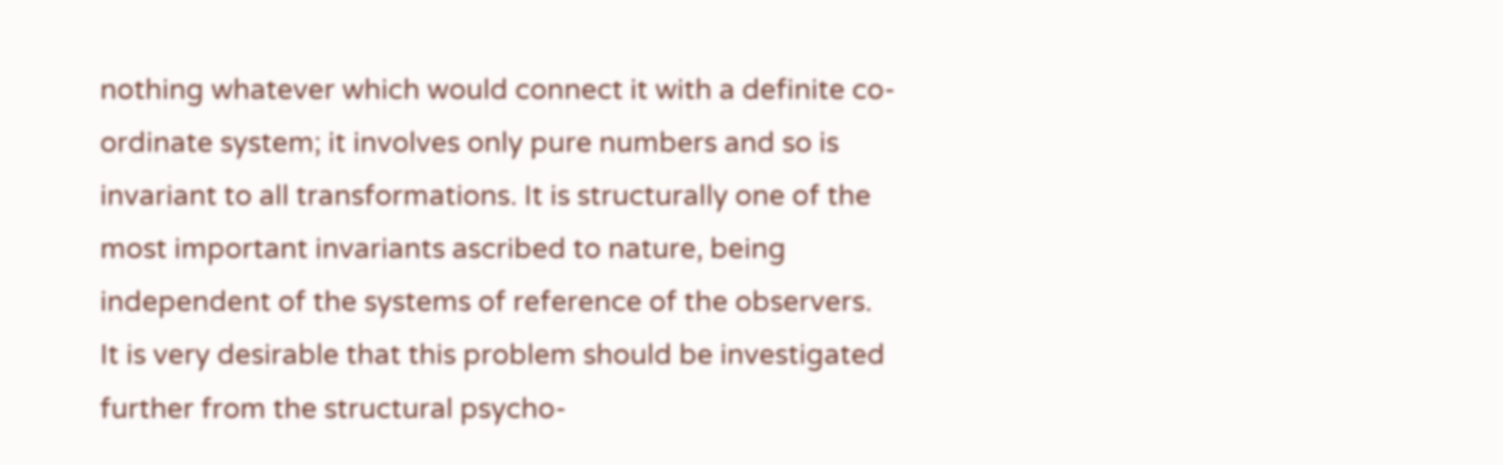nothing whatever which would connect it with a definite co-ordinate system; it involves only pure numbers and so is invariant to all transformations. It is structurally one of the most important invariants ascribed to nature, being independent of the systems of reference of the observers.
It is very desirable that this problem should be investigated further from the structural psycho-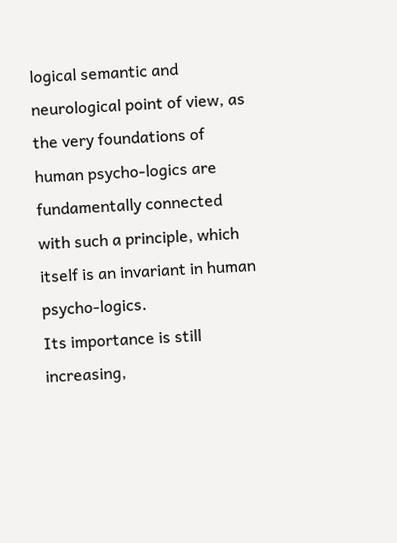logical semantic and neurological point of view, as the very foundations of human psycho-logics are fundamentally connected with such a principle, which itself is an invariant in human psycho-logics.
Its importance is still increasing,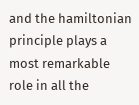and the hamiltonian principle plays a most remarkable role in all the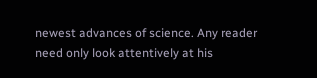newest advances of science. Any reader need only look attentively at his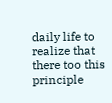daily life to realize that there too this principle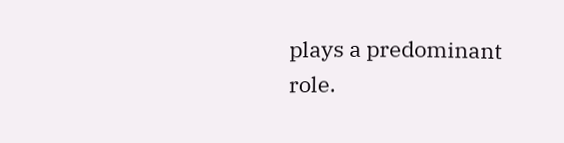plays a predominant role.